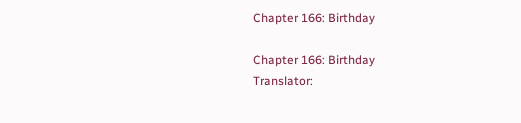Chapter 166: Birthday

Chapter 166: Birthday
Translator: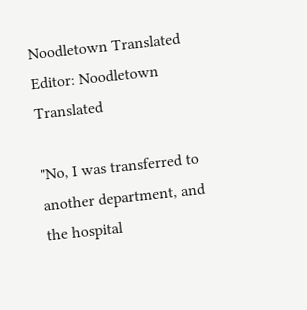Noodletown Translated Editor: Noodletown Translated

"No, I was transferred to another department, and the hospital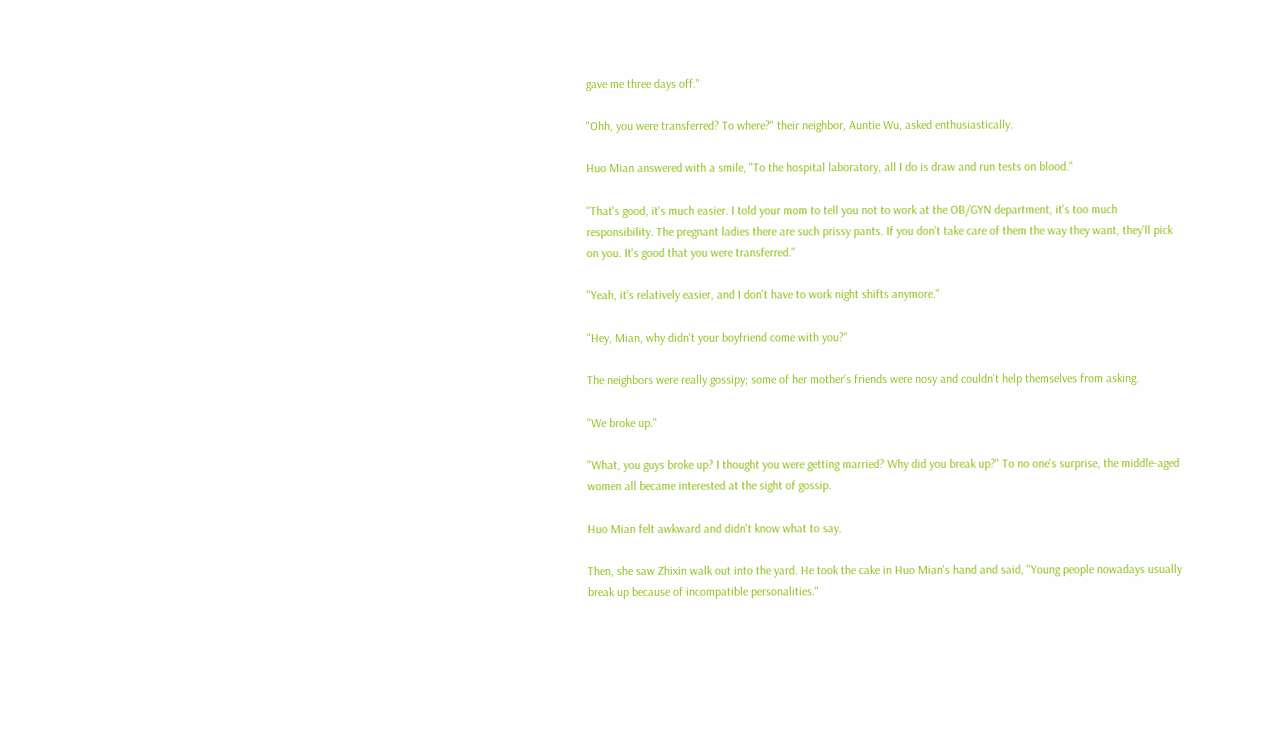gave me three days off."

"Ohh, you were transferred? To where?" their neighbor, Auntie Wu, asked enthusiastically.

Huo Mian answered with a smile, "To the hospital laboratory, all I do is draw and run tests on blood."

"That's good, it's much easier. I told your mom to tell you not to work at the OB/GYN department, it's too much responsibility. The pregnant ladies there are such prissy pants. If you don't take care of them the way they want, they'll pick on you. It's good that you were transferred."

"Yeah, it's relatively easier, and I don't have to work night shifts anymore."

"Hey, Mian, why didn't your boyfriend come with you?"

The neighbors were really gossipy; some of her mother's friends were nosy and couldn't help themselves from asking.

"We broke up."

"What, you guys broke up? I thought you were getting married? Why did you break up?" To no one's surprise, the middle-aged women all became interested at the sight of gossip.

Huo Mian felt awkward and didn't know what to say.

Then, she saw Zhixin walk out into the yard. He took the cake in Huo Mian's hand and said, "Young people nowadays usually break up because of incompatible personalities."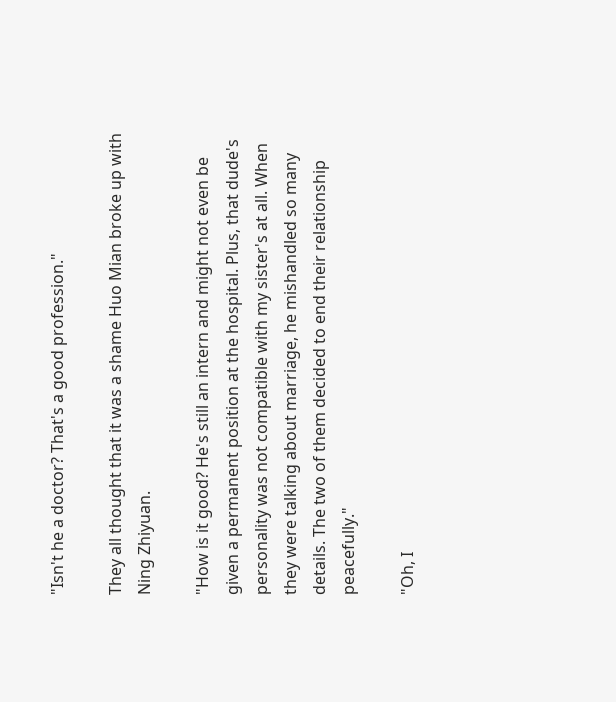"Isn't he a doctor? That's a good profession."

They all thought that it was a shame Huo Mian broke up with Ning Zhiyuan.

"How is it good? He's still an intern and might not even be given a permanent position at the hospital. Plus, that dude's personality was not compatible with my sister's at all. When they were talking about marriage, he mishandled so many details. The two of them decided to end their relationship peacefully."

"Oh, I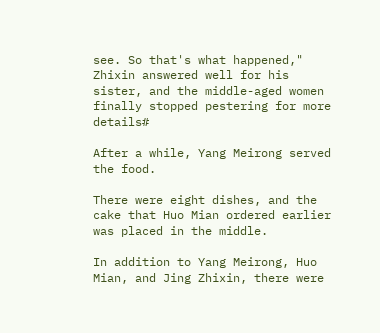see. So that's what happened," Zhixin answered well for his sister, and the middle-aged women finally stopped pestering for more details#

After a while, Yang Meirong served the food.

There were eight dishes, and the cake that Huo Mian ordered earlier was placed in the middle.

In addition to Yang Meirong, Huo Mian, and Jing Zhixin, there were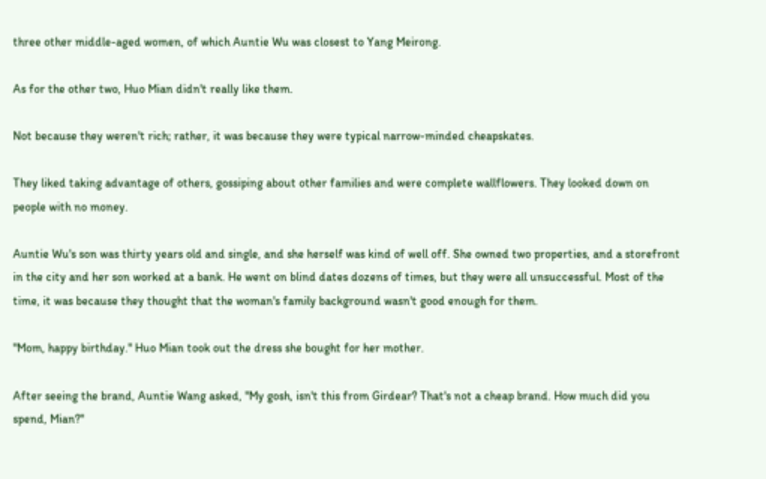three other middle-aged women, of which Auntie Wu was closest to Yang Meirong.

As for the other two, Huo Mian didn't really like them.

Not because they weren't rich; rather, it was because they were typical narrow-minded cheapskates.

They liked taking advantage of others, gossiping about other families and were complete wallflowers. They looked down on people with no money.

Auntie Wu's son was thirty years old and single, and she herself was kind of well off. She owned two properties, and a storefront in the city and her son worked at a bank. He went on blind dates dozens of times, but they were all unsuccessful. Most of the time, it was because they thought that the woman's family background wasn't good enough for them.

"Mom, happy birthday." Huo Mian took out the dress she bought for her mother.

After seeing the brand, Auntie Wang asked, "My gosh, isn't this from Girdear? That's not a cheap brand. How much did you spend, Mian?"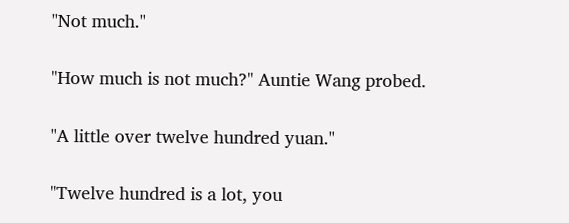"Not much."

"How much is not much?" Auntie Wang probed.

"A little over twelve hundred yuan."

"Twelve hundred is a lot, you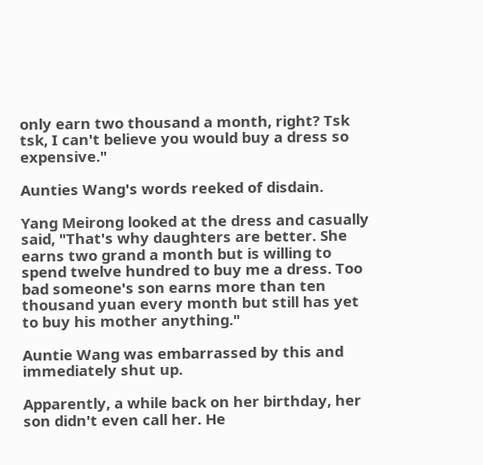only earn two thousand a month, right? Tsk tsk, I can't believe you would buy a dress so expensive."

Aunties Wang's words reeked of disdain.

Yang Meirong looked at the dress and casually said, "That's why daughters are better. She earns two grand a month but is willing to spend twelve hundred to buy me a dress. Too bad someone's son earns more than ten thousand yuan every month but still has yet to buy his mother anything."

Auntie Wang was embarrassed by this and immediately shut up.

Apparently, a while back on her birthday, her son didn't even call her. He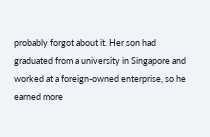probably forgot about it. Her son had graduated from a university in Singapore and worked at a foreign-owned enterprise, so he earned more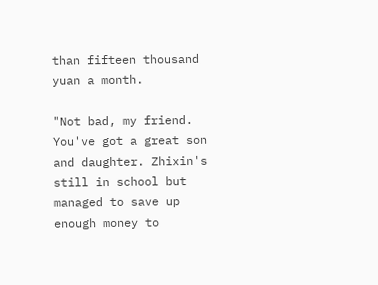than fifteen thousand yuan a month.

"Not bad, my friend. You've got a great son and daughter. Zhixin's still in school but managed to save up enough money to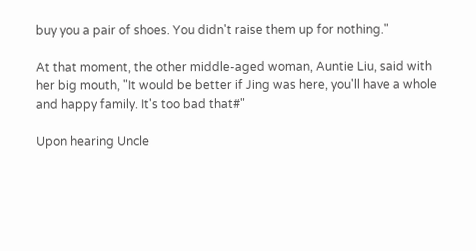buy you a pair of shoes. You didn't raise them up for nothing."

At that moment, the other middle-aged woman, Auntie Liu, said with her big mouth, "It would be better if Jing was here, you'll have a whole and happy family. It's too bad that#"

Upon hearing Uncle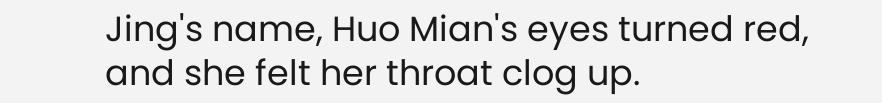Jing's name, Huo Mian's eyes turned red, and she felt her throat clog up.